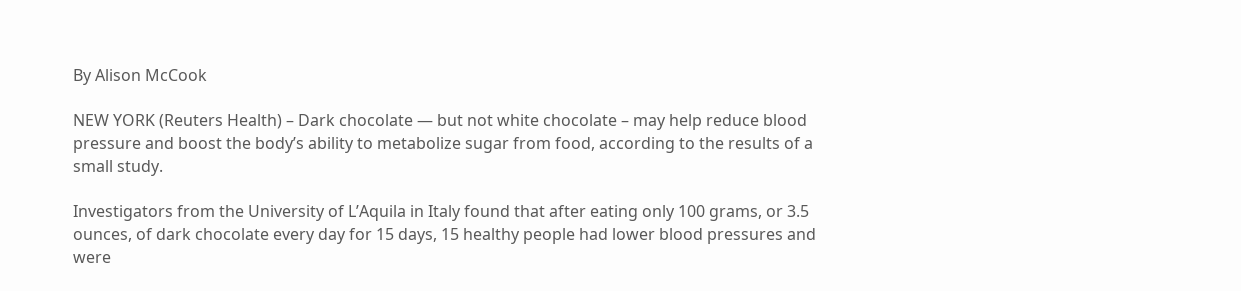By Alison McCook

NEW YORK (Reuters Health) – Dark chocolate — but not white chocolate – may help reduce blood pressure and boost the body’s ability to metabolize sugar from food, according to the results of a small study.

Investigators from the University of L’Aquila in Italy found that after eating only 100 grams, or 3.5 ounces, of dark chocolate every day for 15 days, 15 healthy people had lower blood pressures and were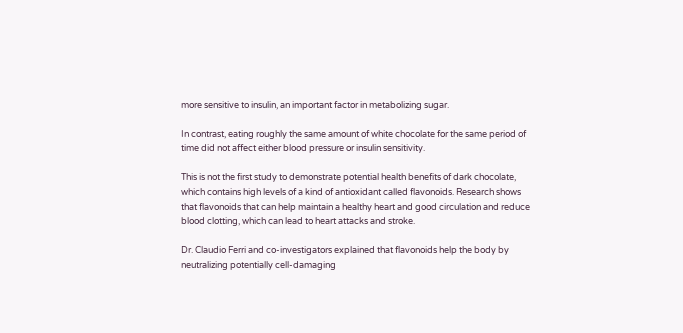more sensitive to insulin, an important factor in metabolizing sugar.

In contrast, eating roughly the same amount of white chocolate for the same period of time did not affect either blood pressure or insulin sensitivity.

This is not the first study to demonstrate potential health benefits of dark chocolate, which contains high levels of a kind of antioxidant called flavonoids. Research shows that flavonoids that can help maintain a healthy heart and good circulation and reduce blood clotting, which can lead to heart attacks and stroke.

Dr. Claudio Ferri and co-investigators explained that flavonoids help the body by neutralizing potentially cell-damaging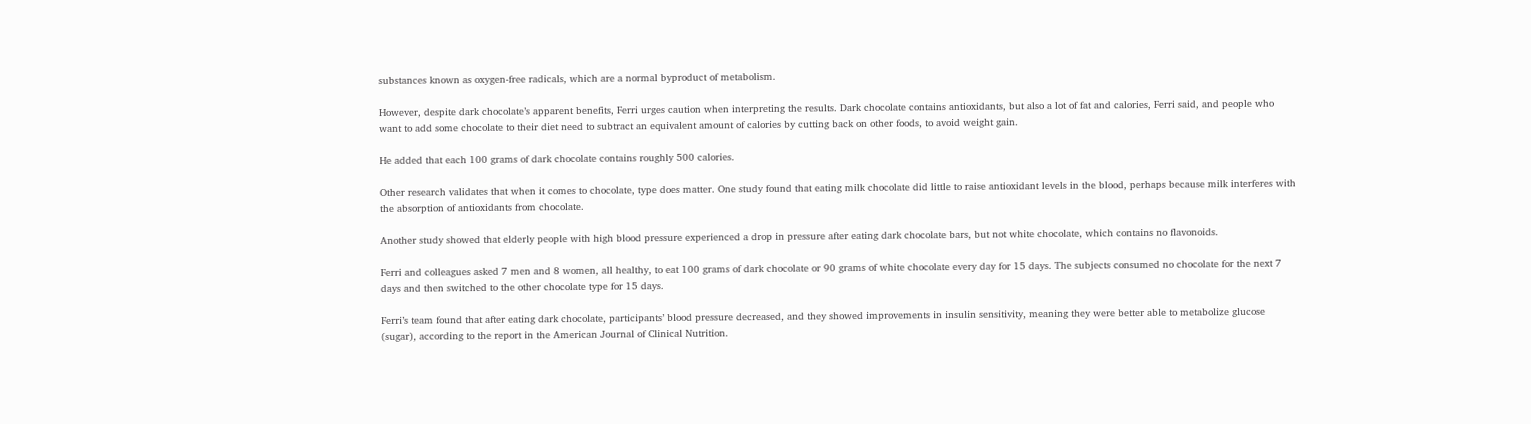substances known as oxygen-free radicals, which are a normal byproduct of metabolism.

However, despite dark chocolate’s apparent benefits, Ferri urges caution when interpreting the results. Dark chocolate contains antioxidants, but also a lot of fat and calories, Ferri said, and people who want to add some chocolate to their diet need to subtract an equivalent amount of calories by cutting back on other foods, to avoid weight gain.

He added that each 100 grams of dark chocolate contains roughly 500 calories.

Other research validates that when it comes to chocolate, type does matter. One study found that eating milk chocolate did little to raise antioxidant levels in the blood, perhaps because milk interferes with the absorption of antioxidants from chocolate.

Another study showed that elderly people with high blood pressure experienced a drop in pressure after eating dark chocolate bars, but not white chocolate, which contains no flavonoids.

Ferri and colleagues asked 7 men and 8 women, all healthy, to eat 100 grams of dark chocolate or 90 grams of white chocolate every day for 15 days. The subjects consumed no chocolate for the next 7 days and then switched to the other chocolate type for 15 days.

Ferri’s team found that after eating dark chocolate, participants’ blood pressure decreased, and they showed improvements in insulin sensitivity, meaning they were better able to metabolize glucose (sugar), according to the report in the American Journal of Clinical Nutrition.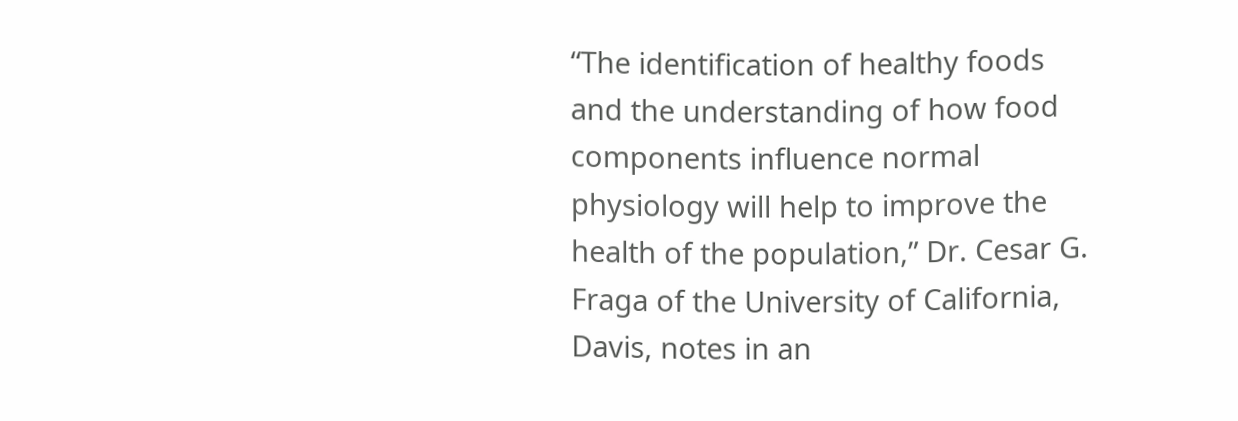“The identification of healthy foods and the understanding of how food components influence normal physiology will help to improve the health of the population,” Dr. Cesar G. Fraga of the University of California, Davis, notes in an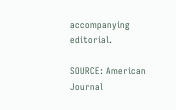accompanying editorial.

SOURCE: American Journal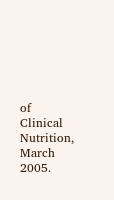of Clinical Nutrition, March 2005.